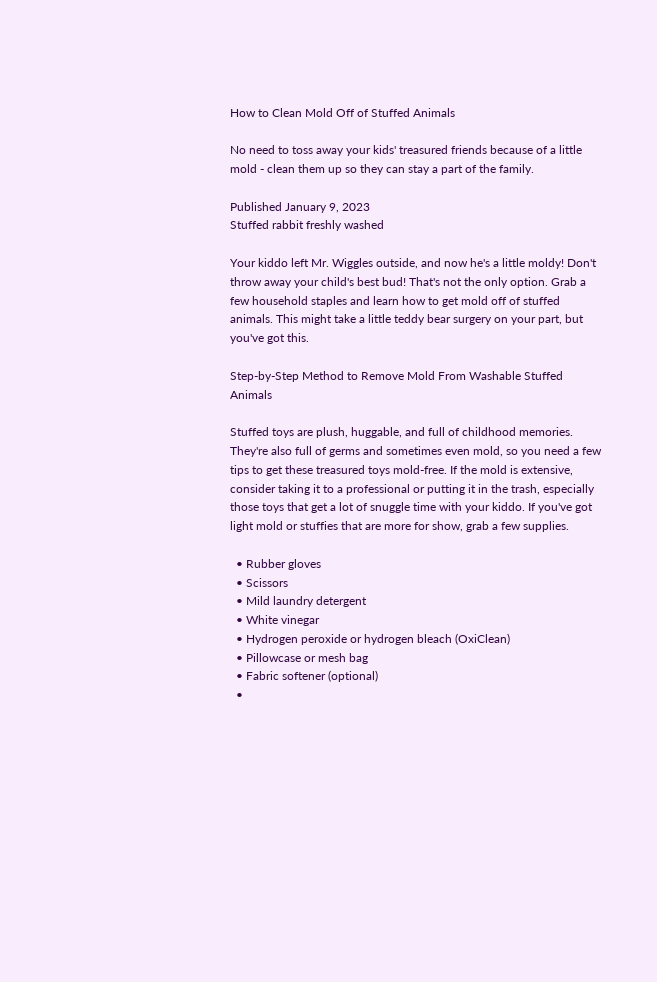How to Clean Mold Off of Stuffed Animals

No need to toss away your kids' treasured friends because of a little mold - clean them up so they can stay a part of the family.

Published January 9, 2023
Stuffed rabbit freshly washed

Your kiddo left Mr. Wiggles outside, and now he's a little moldy! Don't throw away your child's best bud! That's not the only option. Grab a few household staples and learn how to get mold off of stuffed animals. This might take a little teddy bear surgery on your part, but you've got this.

Step-by-Step Method to Remove Mold From Washable Stuffed Animals

Stuffed toys are plush, huggable, and full of childhood memories. They're also full of germs and sometimes even mold, so you need a few tips to get these treasured toys mold-free. If the mold is extensive, consider taking it to a professional or putting it in the trash, especially those toys that get a lot of snuggle time with your kiddo. If you've got light mold or stuffies that are more for show, grab a few supplies.

  • Rubber gloves
  • Scissors
  • Mild laundry detergent
  • White vinegar
  • Hydrogen peroxide or hydrogen bleach (OxiClean)
  • Pillowcase or mesh bag
  • Fabric softener (optional)
  •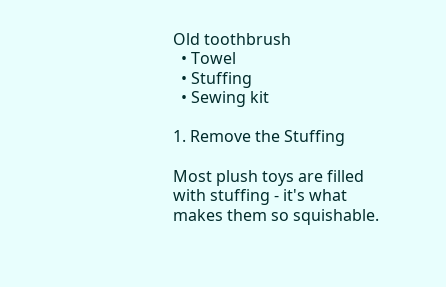Old toothbrush
  • Towel
  • Stuffing
  • Sewing kit

1. Remove the Stuffing

Most plush toys are filled with stuffing - it's what makes them so squishable.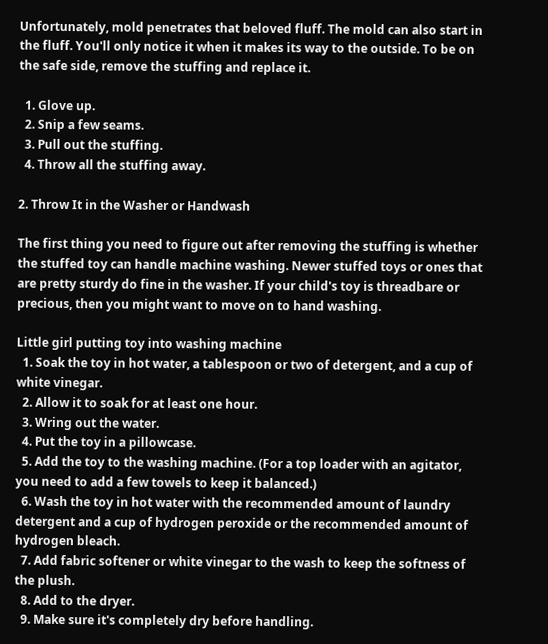Unfortunately, mold penetrates that beloved fluff. The mold can also start in the fluff. You'll only notice it when it makes its way to the outside. To be on the safe side, remove the stuffing and replace it.

  1. Glove up.
  2. Snip a few seams.
  3. Pull out the stuffing.
  4. Throw all the stuffing away.

2. Throw It in the Washer or Handwash

The first thing you need to figure out after removing the stuffing is whether the stuffed toy can handle machine washing. Newer stuffed toys or ones that are pretty sturdy do fine in the washer. If your child's toy is threadbare or precious, then you might want to move on to hand washing.

Little girl putting toy into washing machine
  1. Soak the toy in hot water, a tablespoon or two of detergent, and a cup of white vinegar.
  2. Allow it to soak for at least one hour.
  3. Wring out the water.
  4. Put the toy in a pillowcase.
  5. Add the toy to the washing machine. (For a top loader with an agitator, you need to add a few towels to keep it balanced.)
  6. Wash the toy in hot water with the recommended amount of laundry detergent and a cup of hydrogen peroxide or the recommended amount of hydrogen bleach.
  7. Add fabric softener or white vinegar to the wash to keep the softness of the plush.
  8. Add to the dryer.
  9. Make sure it's completely dry before handling.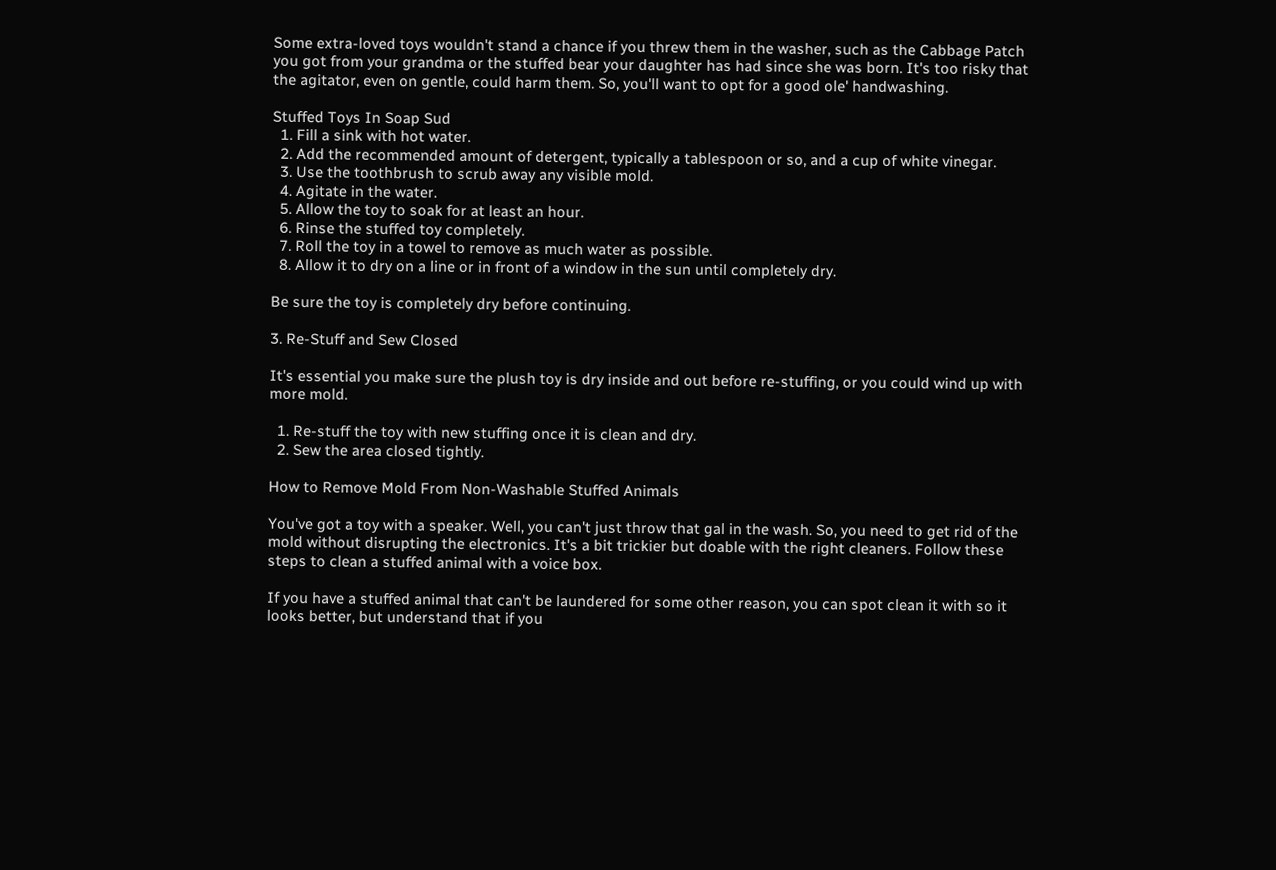Some extra-loved toys wouldn't stand a chance if you threw them in the washer, such as the Cabbage Patch you got from your grandma or the stuffed bear your daughter has had since she was born. It's too risky that the agitator, even on gentle, could harm them. So, you'll want to opt for a good ole' handwashing.

Stuffed Toys In Soap Sud
  1. Fill a sink with hot water.
  2. Add the recommended amount of detergent, typically a tablespoon or so, and a cup of white vinegar.
  3. Use the toothbrush to scrub away any visible mold.
  4. Agitate in the water.
  5. Allow the toy to soak for at least an hour.
  6. Rinse the stuffed toy completely.
  7. Roll the toy in a towel to remove as much water as possible.
  8. Allow it to dry on a line or in front of a window in the sun until completely dry.

Be sure the toy is completely dry before continuing.

3. Re-Stuff and Sew Closed

It's essential you make sure the plush toy is dry inside and out before re-stuffing, or you could wind up with more mold.

  1. Re-stuff the toy with new stuffing once it is clean and dry.
  2. Sew the area closed tightly.

How to Remove Mold From Non-Washable Stuffed Animals

You've got a toy with a speaker. Well, you can't just throw that gal in the wash. So, you need to get rid of the mold without disrupting the electronics. It's a bit trickier but doable with the right cleaners. Follow these steps to clean a stuffed animal with a voice box.

If you have a stuffed animal that can't be laundered for some other reason, you can spot clean it with so it looks better, but understand that if you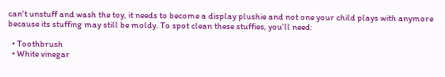can't unstuff and wash the toy, it needs to become a display plushie and not one your child plays with anymore because its stuffing may still be moldy. To spot clean these stuffies, you'll need:

  • Toothbrush
  • White vinegar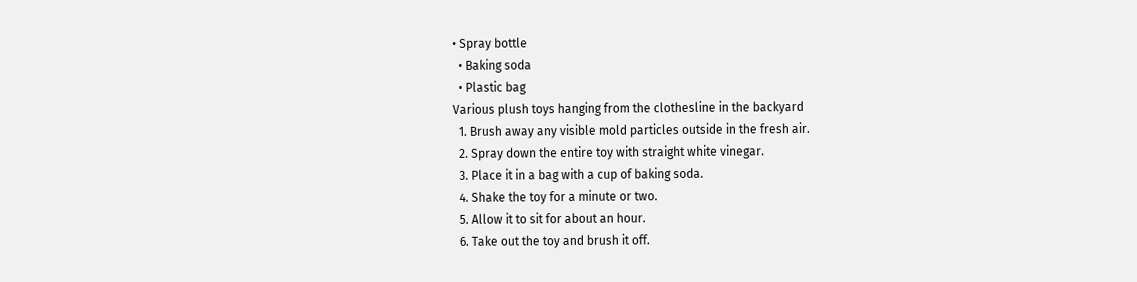• Spray bottle
  • Baking soda
  • Plastic bag
Various plush toys hanging from the clothesline in the backyard
  1. Brush away any visible mold particles outside in the fresh air.
  2. Spray down the entire toy with straight white vinegar.
  3. Place it in a bag with a cup of baking soda.
  4. Shake the toy for a minute or two.
  5. Allow it to sit for about an hour.
  6. Take out the toy and brush it off.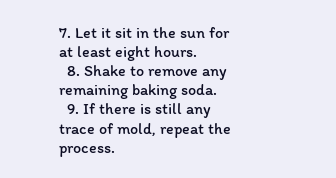7. Let it sit in the sun for at least eight hours.
  8. Shake to remove any remaining baking soda.
  9. If there is still any trace of mold, repeat the process.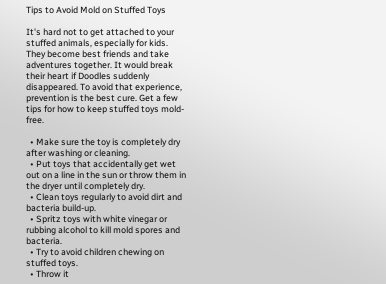Tips to Avoid Mold on Stuffed Toys

It's hard not to get attached to your stuffed animals, especially for kids. They become best friends and take adventures together. It would break their heart if Doodles suddenly disappeared. To avoid that experience, prevention is the best cure. Get a few tips for how to keep stuffed toys mold-free.

  • Make sure the toy is completely dry after washing or cleaning.
  • Put toys that accidentally get wet out on a line in the sun or throw them in the dryer until completely dry.
  • Clean toys regularly to avoid dirt and bacteria build-up.
  • Spritz toys with white vinegar or rubbing alcohol to kill mold spores and bacteria.
  • Try to avoid children chewing on stuffed toys.
  • Throw it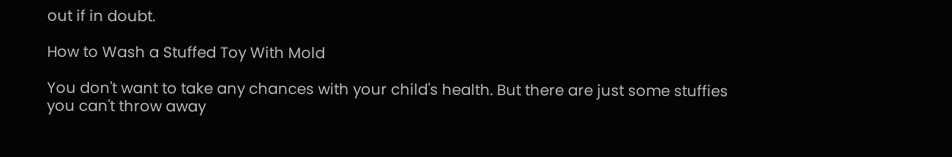out if in doubt.

How to Wash a Stuffed Toy With Mold

You don't want to take any chances with your child's health. But there are just some stuffies you can't throw away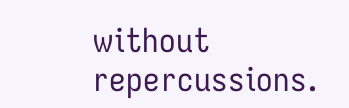without repercussions.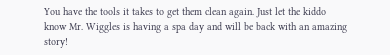You have the tools it takes to get them clean again. Just let the kiddo know Mr. Wiggles is having a spa day and will be back with an amazing story!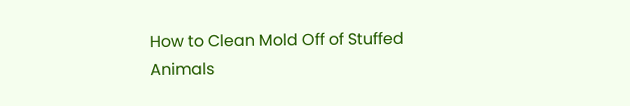How to Clean Mold Off of Stuffed Animals